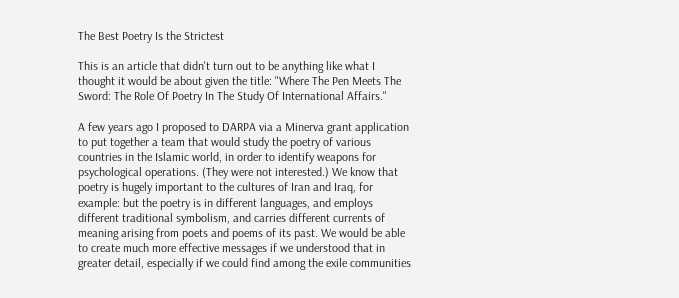The Best Poetry Is the Strictest

This is an article that didn't turn out to be anything like what I thought it would be about given the title: "Where The Pen Meets The Sword: The Role Of Poetry In The Study Of International Affairs."

A few years ago I proposed to DARPA via a Minerva grant application to put together a team that would study the poetry of various countries in the Islamic world, in order to identify weapons for psychological operations. (They were not interested.) We know that poetry is hugely important to the cultures of Iran and Iraq, for example: but the poetry is in different languages, and employs different traditional symbolism, and carries different currents of meaning arising from poets and poems of its past. We would be able to create much more effective messages if we understood that in greater detail, especially if we could find among the exile communities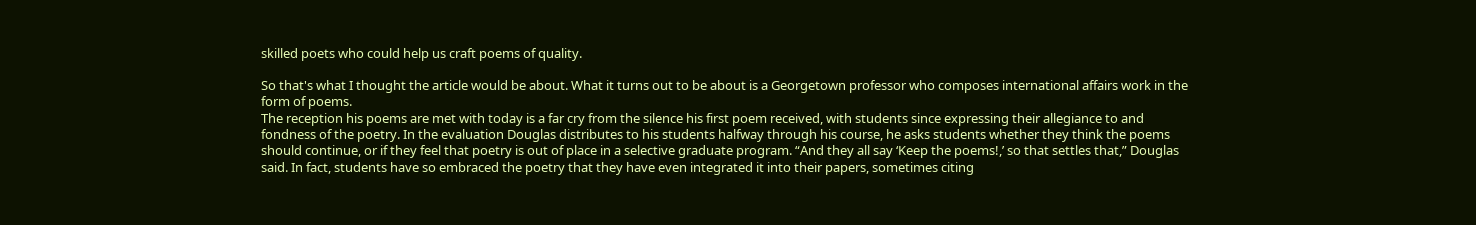skilled poets who could help us craft poems of quality.

So that's what I thought the article would be about. What it turns out to be about is a Georgetown professor who composes international affairs work in the form of poems.
The reception his poems are met with today is a far cry from the silence his first poem received, with students since expressing their allegiance to and fondness of the poetry. In the evaluation Douglas distributes to his students halfway through his course, he asks students whether they think the poems should continue, or if they feel that poetry is out of place in a selective graduate program. “And they all say ‘Keep the poems!,’ so that settles that,” Douglas said. In fact, students have so embraced the poetry that they have even integrated it into their papers, sometimes citing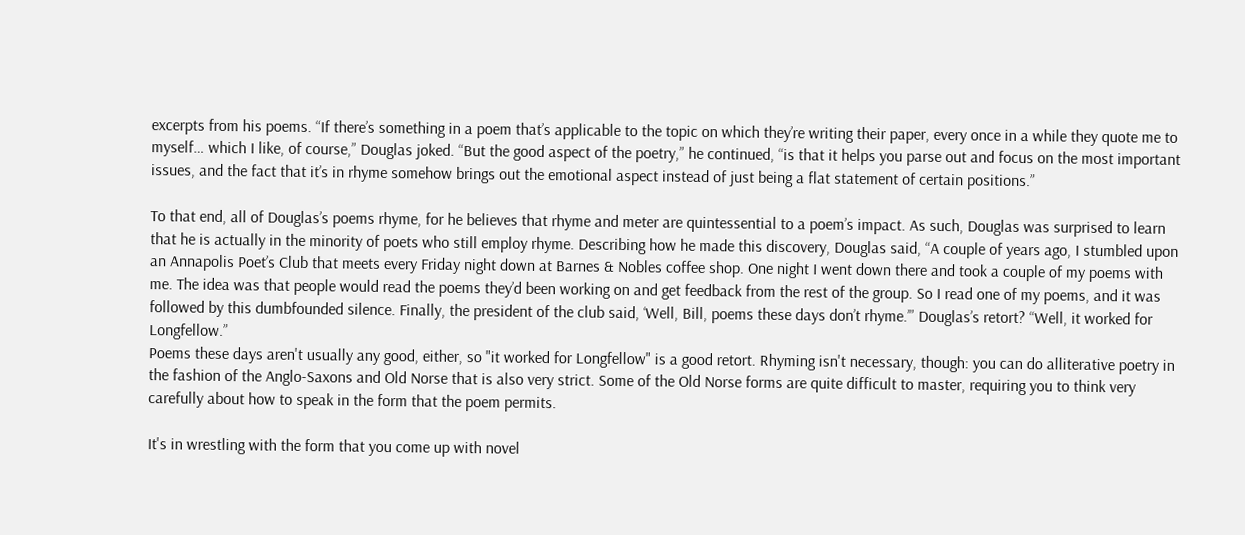excerpts from his poems. “If there’s something in a poem that’s applicable to the topic on which they’re writing their paper, every once in a while they quote me to myself… which I like, of course,” Douglas joked. “But the good aspect of the poetry,” he continued, “is that it helps you parse out and focus on the most important issues, and the fact that it’s in rhyme somehow brings out the emotional aspect instead of just being a flat statement of certain positions.”

To that end, all of Douglas’s poems rhyme, for he believes that rhyme and meter are quintessential to a poem’s impact. As such, Douglas was surprised to learn that he is actually in the minority of poets who still employ rhyme. Describing how he made this discovery, Douglas said, “A couple of years ago, I stumbled upon an Annapolis Poet’s Club that meets every Friday night down at Barnes & Nobles coffee shop. One night I went down there and took a couple of my poems with me. The idea was that people would read the poems they’d been working on and get feedback from the rest of the group. So I read one of my poems, and it was followed by this dumbfounded silence. Finally, the president of the club said, ‘Well, Bill, poems these days don’t rhyme.’” Douglas’s retort? “Well, it worked for Longfellow.”
Poems these days aren't usually any good, either, so "it worked for Longfellow" is a good retort. Rhyming isn't necessary, though: you can do alliterative poetry in the fashion of the Anglo-Saxons and Old Norse that is also very strict. Some of the Old Norse forms are quite difficult to master, requiring you to think very carefully about how to speak in the form that the poem permits.

It's in wrestling with the form that you come up with novel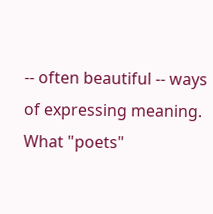-- often beautiful -- ways of expressing meaning. What "poets"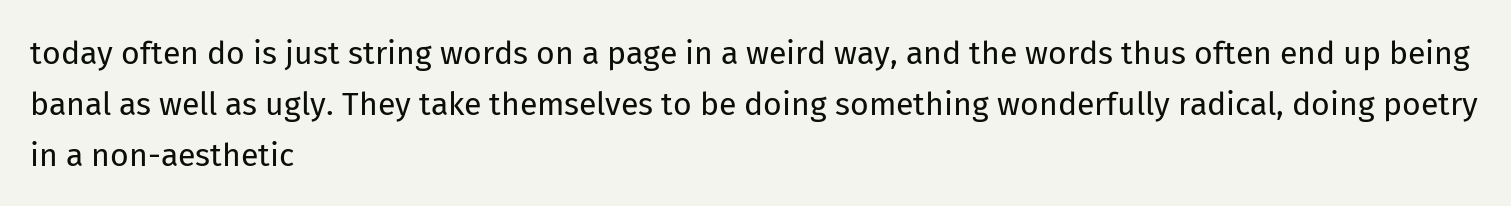today often do is just string words on a page in a weird way, and the words thus often end up being banal as well as ugly. They take themselves to be doing something wonderfully radical, doing poetry in a non-aesthetic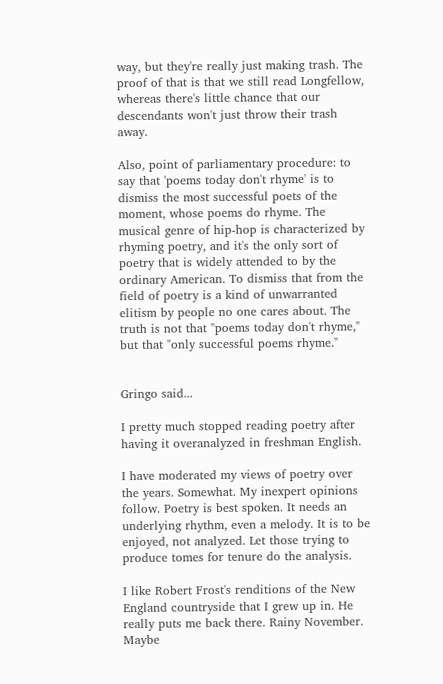way, but they're really just making trash. The proof of that is that we still read Longfellow, whereas there's little chance that our descendants won't just throw their trash away.

Also, point of parliamentary procedure: to say that 'poems today don't rhyme' is to dismiss the most successful poets of the moment, whose poems do rhyme. The musical genre of hip-hop is characterized by rhyming poetry, and it's the only sort of poetry that is widely attended to by the ordinary American. To dismiss that from the field of poetry is a kind of unwarranted elitism by people no one cares about. The truth is not that "poems today don't rhyme," but that "only successful poems rhyme."


Gringo said...

I pretty much stopped reading poetry after having it overanalyzed in freshman English.

I have moderated my views of poetry over the years. Somewhat. My inexpert opinions follow. Poetry is best spoken. It needs an underlying rhythm, even a melody. It is to be enjoyed, not analyzed. Let those trying to produce tomes for tenure do the analysis.

I like Robert Frost's renditions of the New England countryside that I grew up in. He really puts me back there. Rainy November. Maybe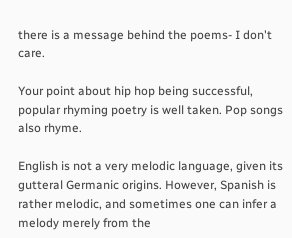there is a message behind the poems- I don't care.

Your point about hip hop being successful, popular rhyming poetry is well taken. Pop songs also rhyme.

English is not a very melodic language, given its gutteral Germanic origins. However, Spanish is rather melodic, and sometimes one can infer a melody merely from the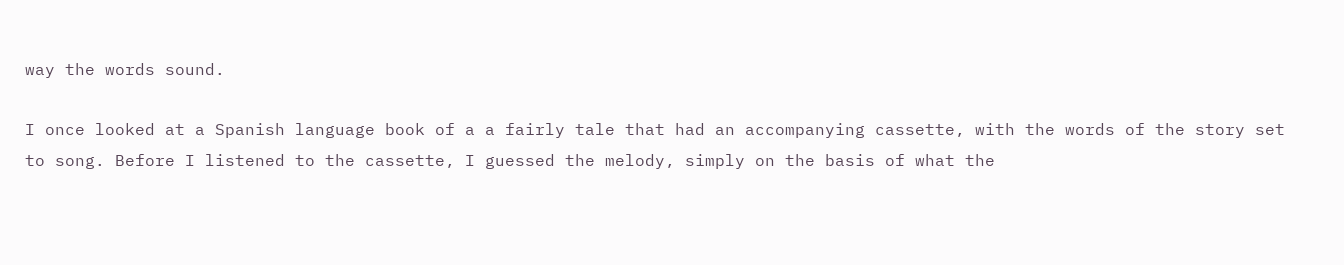way the words sound.

I once looked at a Spanish language book of a a fairly tale that had an accompanying cassette, with the words of the story set to song. Before I listened to the cassette, I guessed the melody, simply on the basis of what the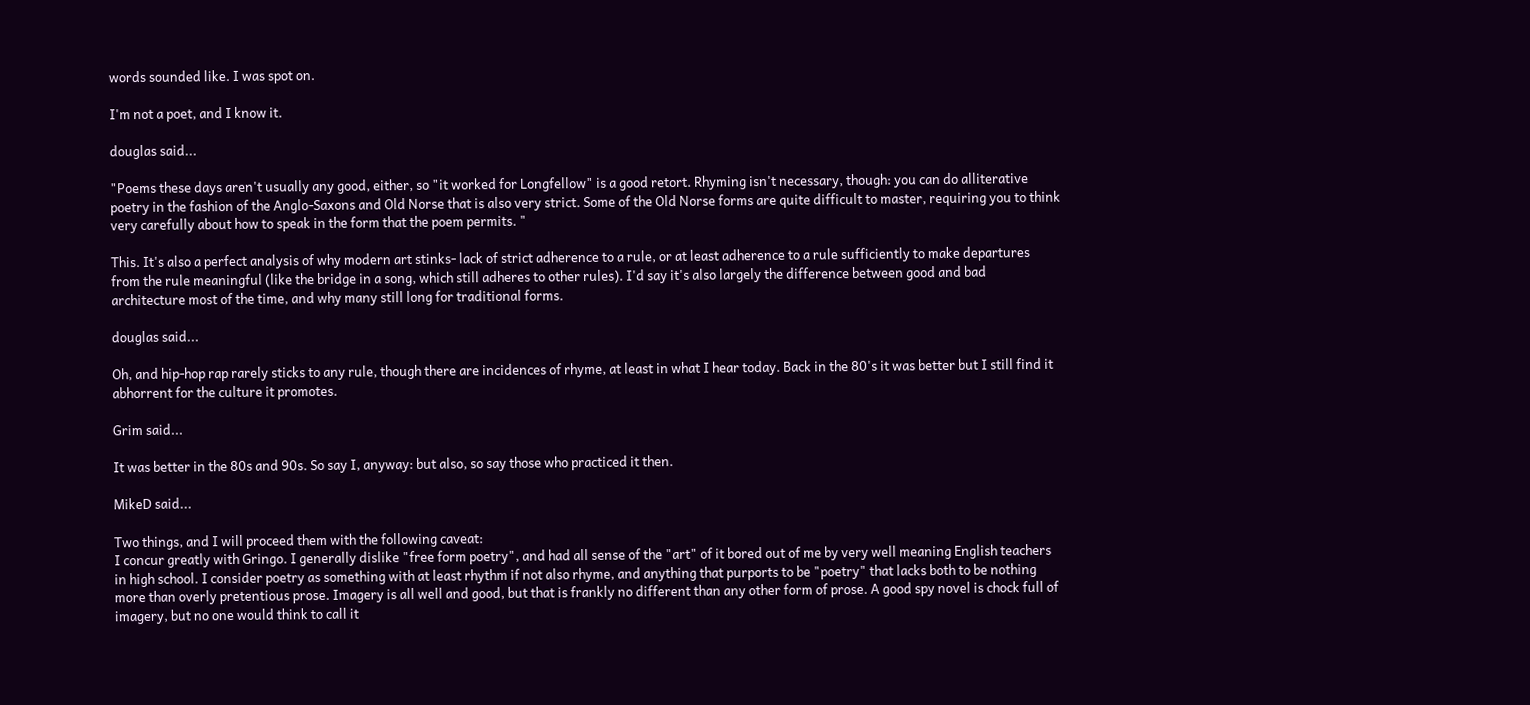words sounded like. I was spot on.

I'm not a poet, and I know it.

douglas said...

"Poems these days aren't usually any good, either, so "it worked for Longfellow" is a good retort. Rhyming isn't necessary, though: you can do alliterative poetry in the fashion of the Anglo-Saxons and Old Norse that is also very strict. Some of the Old Norse forms are quite difficult to master, requiring you to think very carefully about how to speak in the form that the poem permits. "

This. It's also a perfect analysis of why modern art stinks- lack of strict adherence to a rule, or at least adherence to a rule sufficiently to make departures from the rule meaningful (like the bridge in a song, which still adheres to other rules). I'd say it's also largely the difference between good and bad architecture most of the time, and why many still long for traditional forms.

douglas said...

Oh, and hip-hop rap rarely sticks to any rule, though there are incidences of rhyme, at least in what I hear today. Back in the 80's it was better but I still find it abhorrent for the culture it promotes.

Grim said...

It was better in the 80s and 90s. So say I, anyway: but also, so say those who practiced it then.

MikeD said...

Two things, and I will proceed them with the following caveat:
I concur greatly with Gringo. I generally dislike "free form poetry", and had all sense of the "art" of it bored out of me by very well meaning English teachers in high school. I consider poetry as something with at least rhythm if not also rhyme, and anything that purports to be "poetry" that lacks both to be nothing more than overly pretentious prose. Imagery is all well and good, but that is frankly no different than any other form of prose. A good spy novel is chock full of imagery, but no one would think to call it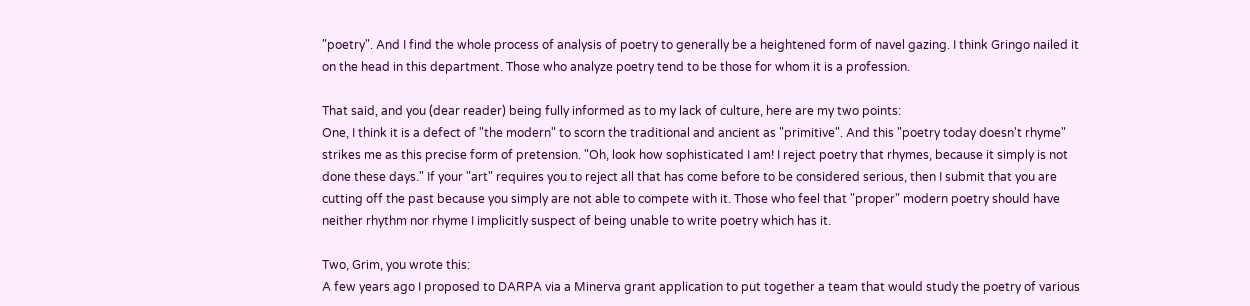"poetry". And I find the whole process of analysis of poetry to generally be a heightened form of navel gazing. I think Gringo nailed it on the head in this department. Those who analyze poetry tend to be those for whom it is a profession.

That said, and you (dear reader) being fully informed as to my lack of culture, here are my two points:
One, I think it is a defect of "the modern" to scorn the traditional and ancient as "primitive". And this "poetry today doesn't rhyme" strikes me as this precise form of pretension. "Oh, look how sophisticated I am! I reject poetry that rhymes, because it simply is not done these days." If your "art" requires you to reject all that has come before to be considered serious, then I submit that you are cutting off the past because you simply are not able to compete with it. Those who feel that "proper" modern poetry should have neither rhythm nor rhyme I implicitly suspect of being unable to write poetry which has it.

Two, Grim, you wrote this:
A few years ago I proposed to DARPA via a Minerva grant application to put together a team that would study the poetry of various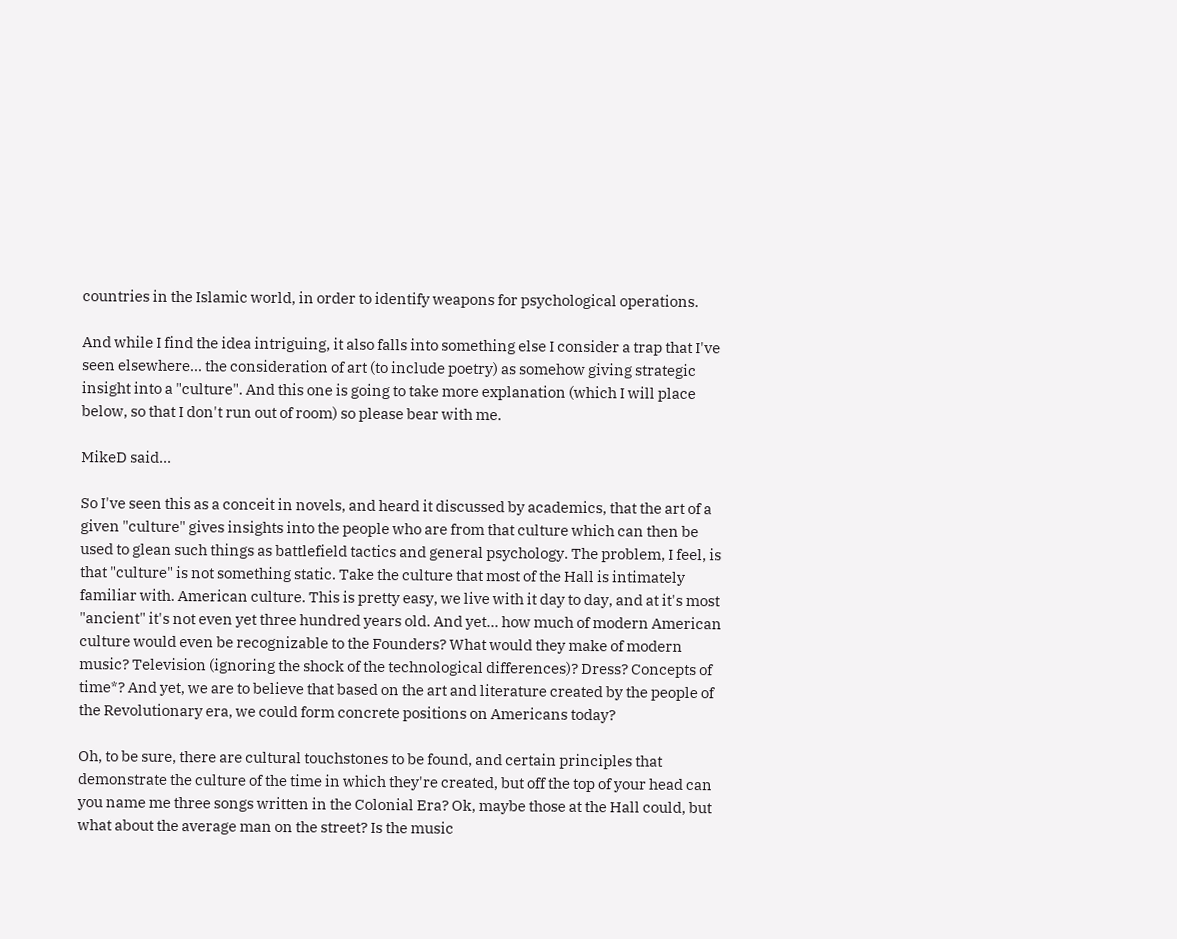countries in the Islamic world, in order to identify weapons for psychological operations.

And while I find the idea intriguing, it also falls into something else I consider a trap that I've seen elsewhere... the consideration of art (to include poetry) as somehow giving strategic insight into a "culture". And this one is going to take more explanation (which I will place below, so that I don't run out of room) so please bear with me.

MikeD said...

So I've seen this as a conceit in novels, and heard it discussed by academics, that the art of a given "culture" gives insights into the people who are from that culture which can then be used to glean such things as battlefield tactics and general psychology. The problem, I feel, is that "culture" is not something static. Take the culture that most of the Hall is intimately familiar with. American culture. This is pretty easy, we live with it day to day, and at it's most "ancient" it's not even yet three hundred years old. And yet... how much of modern American culture would even be recognizable to the Founders? What would they make of modern music? Television (ignoring the shock of the technological differences)? Dress? Concepts of time*? And yet, we are to believe that based on the art and literature created by the people of the Revolutionary era, we could form concrete positions on Americans today?

Oh, to be sure, there are cultural touchstones to be found, and certain principles that demonstrate the culture of the time in which they're created, but off the top of your head can you name me three songs written in the Colonial Era? Ok, maybe those at the Hall could, but what about the average man on the street? Is the music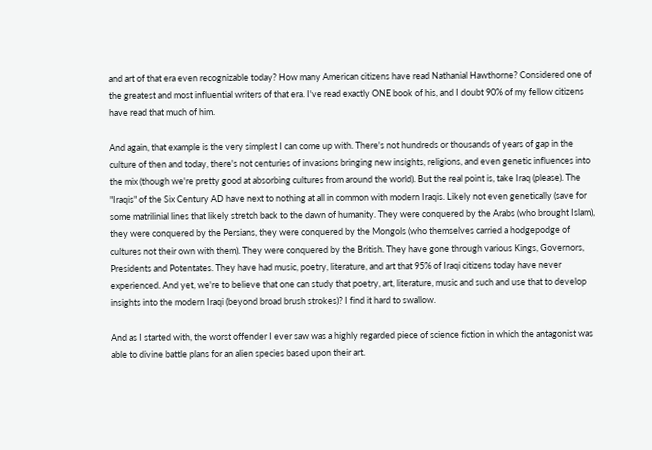and art of that era even recognizable today? How many American citizens have read Nathanial Hawthorne? Considered one of the greatest and most influential writers of that era. I've read exactly ONE book of his, and I doubt 90% of my fellow citizens have read that much of him.

And again, that example is the very simplest I can come up with. There's not hundreds or thousands of years of gap in the culture of then and today, there's not centuries of invasions bringing new insights, religions, and even genetic influences into the mix (though we're pretty good at absorbing cultures from around the world). But the real point is, take Iraq (please). The "Iraqis" of the Six Century AD have next to nothing at all in common with modern Iraqis. Likely not even genetically (save for some matrilinial lines that likely stretch back to the dawn of humanity. They were conquered by the Arabs (who brought Islam), they were conquered by the Persians, they were conquered by the Mongols (who themselves carried a hodgepodge of cultures not their own with them). They were conquered by the British. They have gone through various Kings, Governors, Presidents and Potentates. They have had music, poetry, literature, and art that 95% of Iraqi citizens today have never experienced. And yet, we're to believe that one can study that poetry, art, literature, music and such and use that to develop insights into the modern Iraqi (beyond broad brush strokes)? I find it hard to swallow.

And as I started with, the worst offender I ever saw was a highly regarded piece of science fiction in which the antagonist was able to divine battle plans for an alien species based upon their art.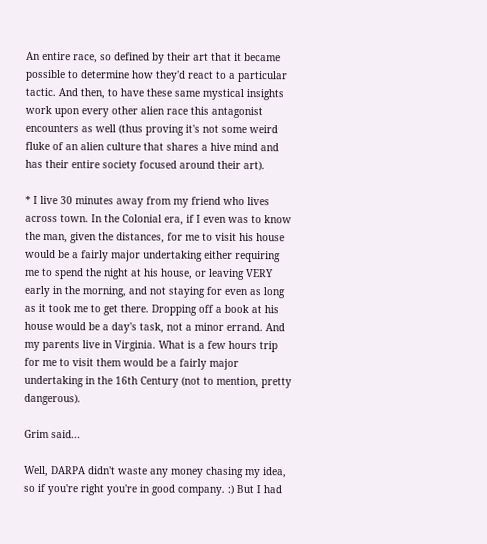An entire race, so defined by their art that it became possible to determine how they'd react to a particular tactic. And then, to have these same mystical insights work upon every other alien race this antagonist encounters as well (thus proving it's not some weird fluke of an alien culture that shares a hive mind and has their entire society focused around their art).

* I live 30 minutes away from my friend who lives across town. In the Colonial era, if I even was to know the man, given the distances, for me to visit his house would be a fairly major undertaking either requiring me to spend the night at his house, or leaving VERY early in the morning, and not staying for even as long as it took me to get there. Dropping off a book at his house would be a day's task, not a minor errand. And my parents live in Virginia. What is a few hours trip for me to visit them would be a fairly major undertaking in the 16th Century (not to mention, pretty dangerous).

Grim said...

Well, DARPA didn't waste any money chasing my idea, so if you're right you're in good company. :) But I had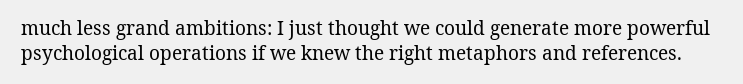much less grand ambitions: I just thought we could generate more powerful psychological operations if we knew the right metaphors and references.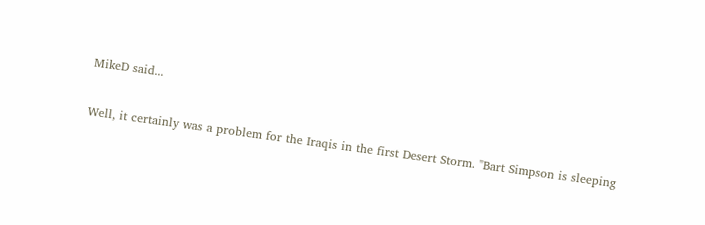MikeD said...

Well, it certainly was a problem for the Iraqis in the first Desert Storm. "Bart Simpson is sleeping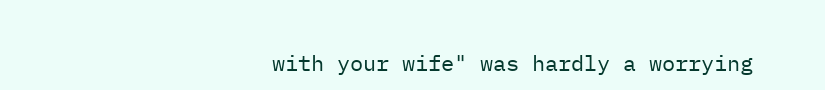with your wife" was hardly a worrying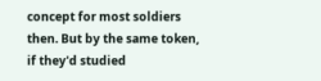concept for most soldiers then. But by the same token, if they'd studied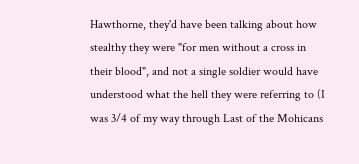Hawthorne, they'd have been talking about how stealthy they were "for men without a cross in their blood", and not a single soldier would have understood what the hell they were referring to (I was 3/4 of my way through Last of the Mohicans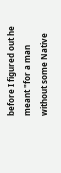before I figured out he meant "for a man without some Native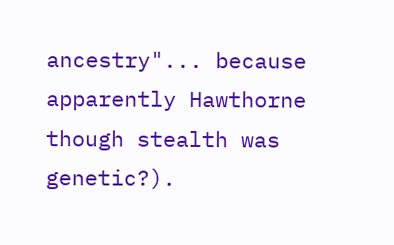ancestry"... because apparently Hawthorne though stealth was genetic?).